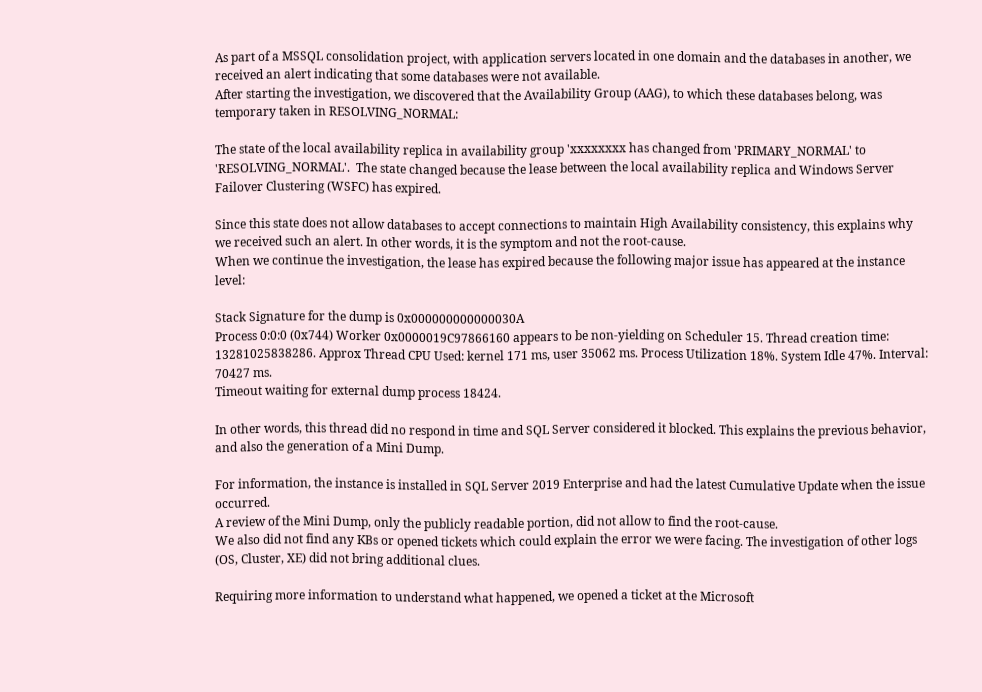As part of a MSSQL consolidation project, with application servers located in one domain and the databases in another, we received an alert indicating that some databases were not available.
After starting the investigation, we discovered that the Availability Group (AAG), to which these databases belong, was temporary taken in RESOLVING_NORMAL:

The state of the local availability replica in availability group 'xxxxxxxx has changed from 'PRIMARY_NORMAL' to 'RESOLVING_NORMAL'.  The state changed because the lease between the local availability replica and Windows Server Failover Clustering (WSFC) has expired.

Since this state does not allow databases to accept connections to maintain High Availability consistency, this explains why we received such an alert. In other words, it is the symptom and not the root-cause.
When we continue the investigation, the lease has expired because the following major issue has appeared at the instance level:

Stack Signature for the dump is 0x000000000000030A
Process 0:0:0 (0x744) Worker 0x0000019C97866160 appears to be non-yielding on Scheduler 15. Thread creation time: 13281025838286. Approx Thread CPU Used: kernel 171 ms, user 35062 ms. Process Utilization 18%. System Idle 47%. Interval: 70427 ms.
Timeout waiting for external dump process 18424.

In other words, this thread did no respond in time and SQL Server considered it blocked. This explains the previous behavior, and also the generation of a Mini Dump.

For information, the instance is installed in SQL Server 2019 Enterprise and had the latest Cumulative Update when the issue occurred.
A review of the Mini Dump, only the publicly readable portion, did not allow to find the root-cause.
We also did not find any KBs or opened tickets which could explain the error we were facing. The investigation of other logs (OS, Cluster, XE) did not bring additional clues.

Requiring more information to understand what happened, we opened a ticket at the Microsoft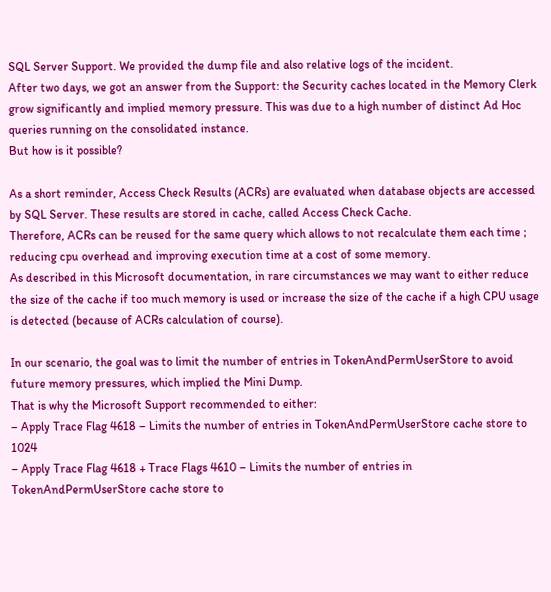SQL Server Support. We provided the dump file and also relative logs of the incident.
After two days, we got an answer from the Support: the Security caches located in the Memory Clerk grow significantly and implied memory pressure. This was due to a high number of distinct Ad Hoc queries running on the consolidated instance.
But how is it possible?

As a short reminder, Access Check Results (ACRs) are evaluated when database objects are accessed by SQL Server. These results are stored in cache, called Access Check Cache.
Therefore, ACRs can be reused for the same query which allows to not recalculate them each time ; reducing cpu overhead and improving execution time at a cost of some memory.
As described in this Microsoft documentation, in rare circumstances we may want to either reduce the size of the cache if too much memory is used or increase the size of the cache if a high CPU usage is detected (because of ACRs calculation of course).

In our scenario, the goal was to limit the number of entries in TokenAndPermUserStore to avoid future memory pressures, which implied the Mini Dump.
That is why the Microsoft Support recommended to either:
– Apply Trace Flag 4618 – Limits the number of entries in TokenAndPermUserStore cache store to 1024
– Apply Trace Flag 4618 + Trace Flags 4610 – Limits the number of entries in TokenAndPermUserStore cache store to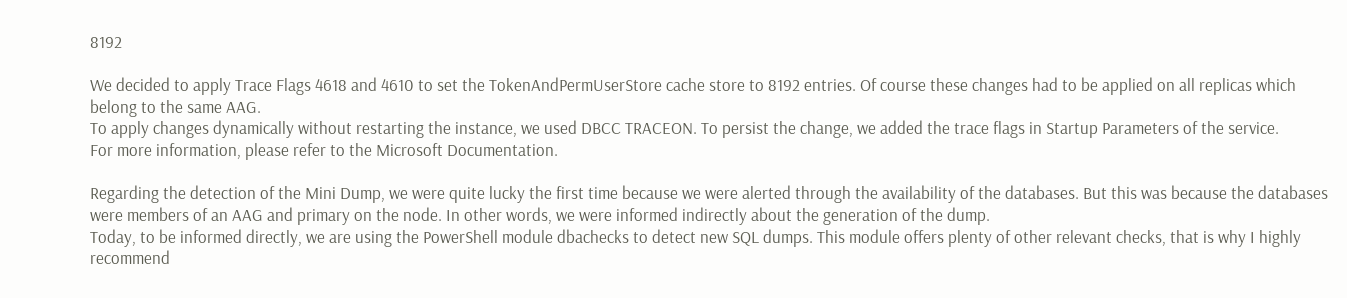8192

We decided to apply Trace Flags 4618 and 4610 to set the TokenAndPermUserStore cache store to 8192 entries. Of course these changes had to be applied on all replicas which belong to the same AAG.
To apply changes dynamically without restarting the instance, we used DBCC TRACEON. To persist the change, we added the trace flags in Startup Parameters of the service.
For more information, please refer to the Microsoft Documentation.

Regarding the detection of the Mini Dump, we were quite lucky the first time because we were alerted through the availability of the databases. But this was because the databases were members of an AAG and primary on the node. In other words, we were informed indirectly about the generation of the dump.
Today, to be informed directly, we are using the PowerShell module dbachecks to detect new SQL dumps. This module offers plenty of other relevant checks, that is why I highly recommend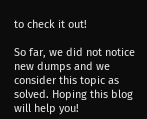to check it out!

So far, we did not notice new dumps and we consider this topic as solved. Hoping this blog will help you!